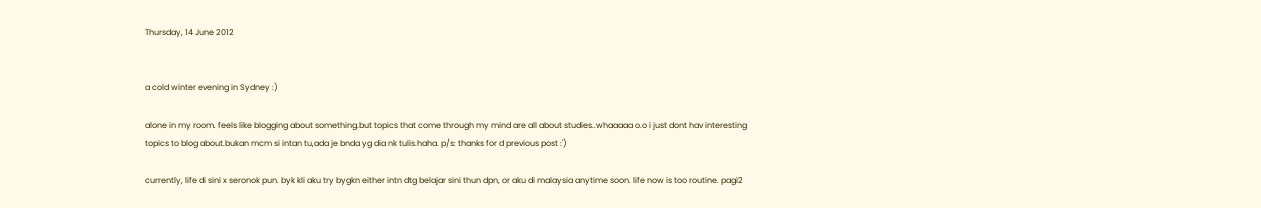Thursday, 14 June 2012


a cold winter evening in Sydney :)

alone in my room. feels like blogging about something.but topics that come through my mind are all about studies..whaaaaa o.o i just dont hav interesting topics to blog about.bukan mcm si intan tu,ada je bnda yg dia nk tulis.haha. p/s: thanks for d previous post :')

currently, life di sini x seronok pun. byk kli aku try bygkn either intn dtg belajar sini thun dpn, or aku di malaysia anytime soon. life now is too routine. pagi2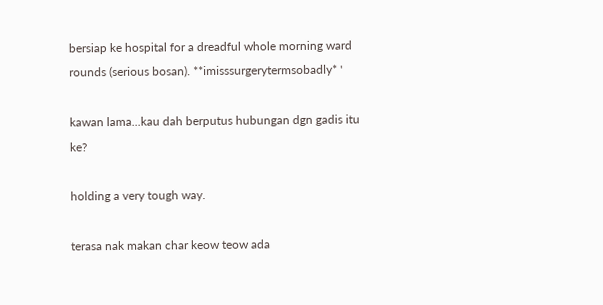bersiap ke hospital for a dreadful whole morning ward rounds (serious bosan). **imisssurgerytermsobadly* '

kawan lama...kau dah berputus hubungan dgn gadis itu ke?

holding a very tough way.

terasa nak makan char keow teow ada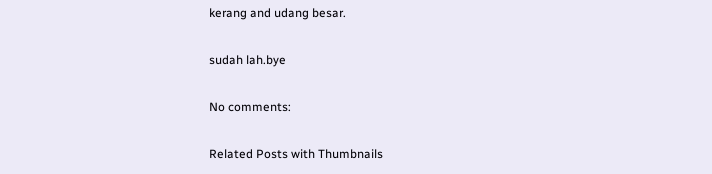kerang and udang besar.

sudah lah.bye

No comments:

Related Posts with Thumbnails